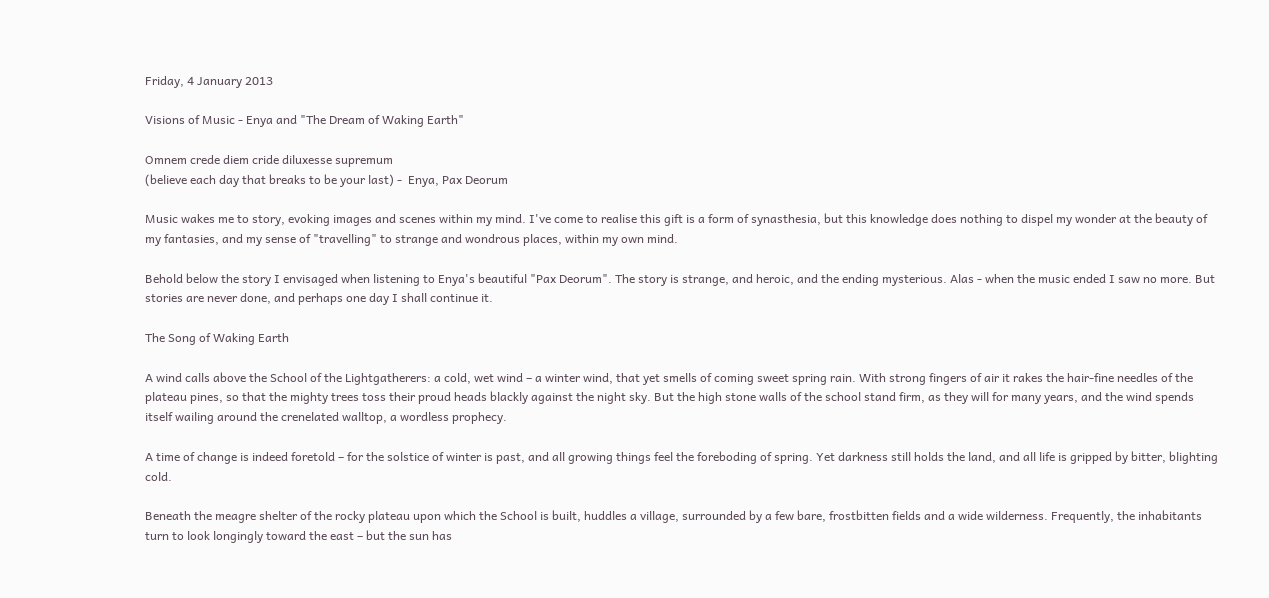Friday, 4 January 2013

Visions of Music - Enya and "The Dream of Waking Earth"

Omnem crede diem cride diluxesse supremum
(believe each day that breaks to be your last) -  Enya, Pax Deorum

Music wakes me to story, evoking images and scenes within my mind. I've come to realise this gift is a form of synasthesia, but this knowledge does nothing to dispel my wonder at the beauty of my fantasies, and my sense of "travelling" to strange and wondrous places, within my own mind.

Behold below the story I envisaged when listening to Enya's beautiful "Pax Deorum". The story is strange, and heroic, and the ending mysterious. Alas - when the music ended I saw no more. But stories are never done, and perhaps one day I shall continue it.

The Song of Waking Earth

A wind calls above the School of the Lightgatherers: a cold, wet wind – a winter wind, that yet smells of coming sweet spring rain. With strong fingers of air it rakes the hair-fine needles of the plateau pines, so that the mighty trees toss their proud heads blackly against the night sky. But the high stone walls of the school stand firm, as they will for many years, and the wind spends itself wailing around the crenelated walltop, a wordless prophecy.

A time of change is indeed foretold – for the solstice of winter is past, and all growing things feel the foreboding of spring. Yet darkness still holds the land, and all life is gripped by bitter, blighting cold.

Beneath the meagre shelter of the rocky plateau upon which the School is built, huddles a village, surrounded by a few bare, frostbitten fields and a wide wilderness. Frequently, the inhabitants turn to look longingly toward the east – but the sun has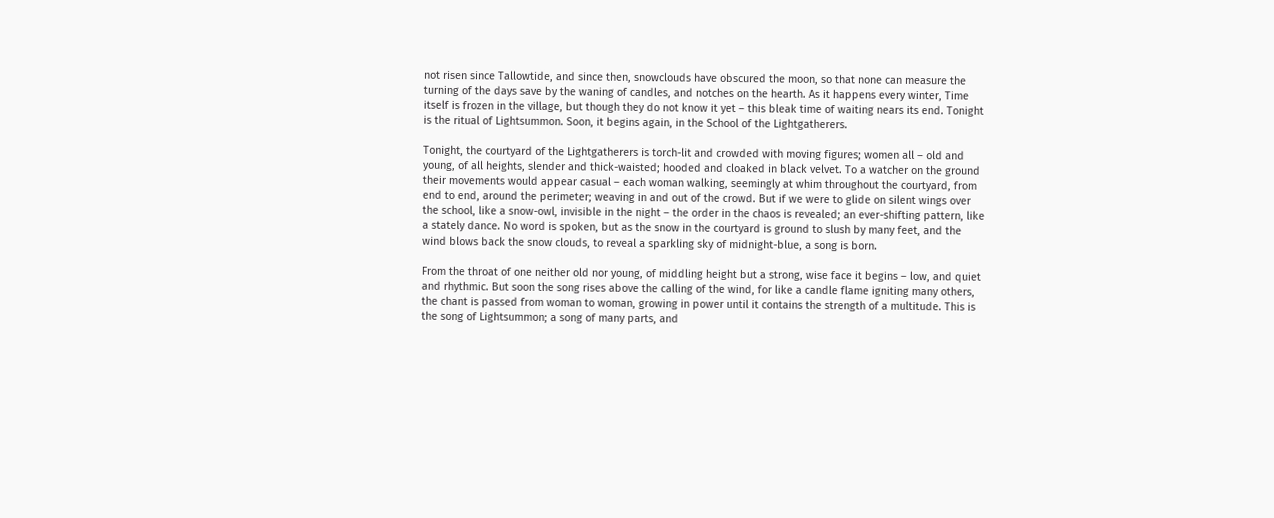not risen since Tallowtide, and since then, snowclouds have obscured the moon, so that none can measure the turning of the days save by the waning of candles, and notches on the hearth. As it happens every winter, Time itself is frozen in the village, but though they do not know it yet – this bleak time of waiting nears its end. Tonight is the ritual of Lightsummon. Soon, it begins again, in the School of the Lightgatherers.

Tonight, the courtyard of the Lightgatherers is torch-lit and crowded with moving figures; women all – old and young, of all heights, slender and thick-waisted; hooded and cloaked in black velvet. To a watcher on the ground their movements would appear casual – each woman walking, seemingly at whim throughout the courtyard, from end to end, around the perimeter; weaving in and out of the crowd. But if we were to glide on silent wings over the school, like a snow-owl, invisible in the night – the order in the chaos is revealed; an ever-shifting pattern, like a stately dance. No word is spoken, but as the snow in the courtyard is ground to slush by many feet, and the wind blows back the snow clouds, to reveal a sparkling sky of midnight-blue, a song is born.

From the throat of one neither old nor young, of middling height but a strong, wise face it begins – low, and quiet and rhythmic. But soon the song rises above the calling of the wind, for like a candle flame igniting many others, the chant is passed from woman to woman, growing in power until it contains the strength of a multitude. This is the song of Lightsummon; a song of many parts, and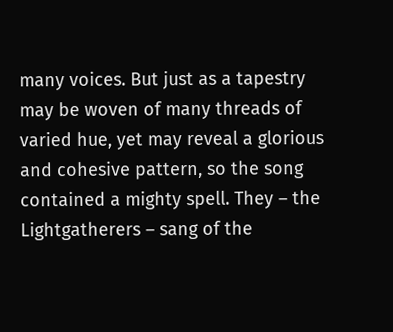many voices. But just as a tapestry may be woven of many threads of varied hue, yet may reveal a glorious and cohesive pattern, so the song contained a mighty spell. They – the Lightgatherers – sang of the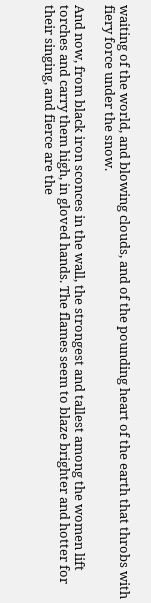waiting of the world, and blowing clouds, and of the pounding heart of the earth that throbs with fiery force under the snow.

And now, from black iron sconces in the wall, the strongest and tallest among the women lift torches and carry them high, in gloved hands. The flames seem to blaze brighter and hotter for their singing, and fierce are the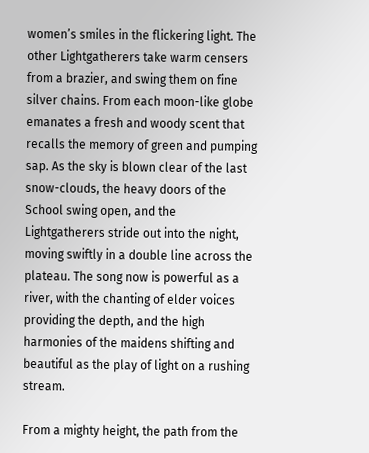women’s smiles in the flickering light. The other Lightgatherers take warm censers from a brazier, and swing them on fine silver chains. From each moon-like globe emanates a fresh and woody scent that recalls the memory of green and pumping sap. As the sky is blown clear of the last snow-clouds, the heavy doors of the School swing open, and the Lightgatherers stride out into the night, moving swiftly in a double line across the plateau. The song now is powerful as a river, with the chanting of elder voices providing the depth, and the high harmonies of the maidens shifting and beautiful as the play of light on a rushing stream.

From a mighty height, the path from the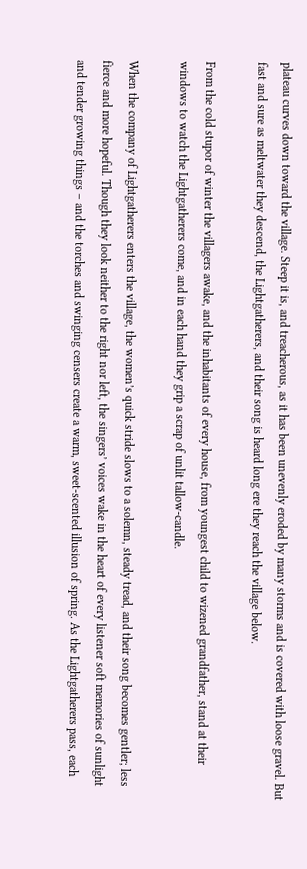plateau curves down toward the village. Steep it is, and treacherous, as it has been unevenly eroded by many storms and is covered with loose gravel. But fast and sure as meltwater they descend, the Lightgatherers, and their song is heard long ere they reach the village below.

From the cold stupor of winter the villagers awake, and the inhabitants of every house, from youngest child to wizened grandfather, stand at their windows to watch the Lightgatherers come, and in each hand they grip a scrap of unlit tallow-candle.

When the company of Lightgatherers enters the village, the women’s quick stride slows to a solemn, steady tread, and their song becomes gentler; less fierce and more hopeful. Though they look neither to the right nor left, the singers’ voices wake in the heart of every listener soft memories of sunlight and tender growing things – and the torches and swinging censers create a warm, sweet-scented illusion of spring. As the Lightgatherers pass, each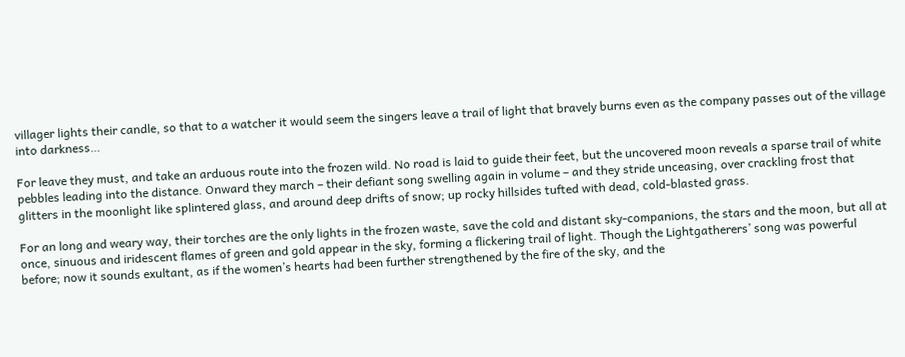villager lights their candle, so that to a watcher it would seem the singers leave a trail of light that bravely burns even as the company passes out of the village into darkness…

For leave they must, and take an arduous route into the frozen wild. No road is laid to guide their feet, but the uncovered moon reveals a sparse trail of white pebbles leading into the distance. Onward they march – their defiant song swelling again in volume – and they stride unceasing, over crackling frost that glitters in the moonlight like splintered glass, and around deep drifts of snow; up rocky hillsides tufted with dead, cold-blasted grass.

For an long and weary way, their torches are the only lights in the frozen waste, save the cold and distant sky-companions, the stars and the moon, but all at once, sinuous and iridescent flames of green and gold appear in the sky, forming a flickering trail of light. Though the Lightgatherers’ song was powerful before; now it sounds exultant, as if the women’s hearts had been further strengthened by the fire of the sky, and the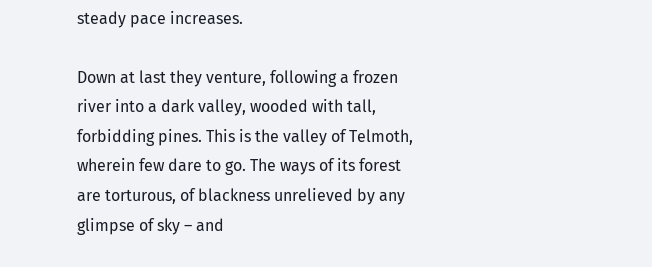steady pace increases.

Down at last they venture, following a frozen river into a dark valley, wooded with tall, forbidding pines. This is the valley of Telmoth, wherein few dare to go. The ways of its forest are torturous, of blackness unrelieved by any glimpse of sky – and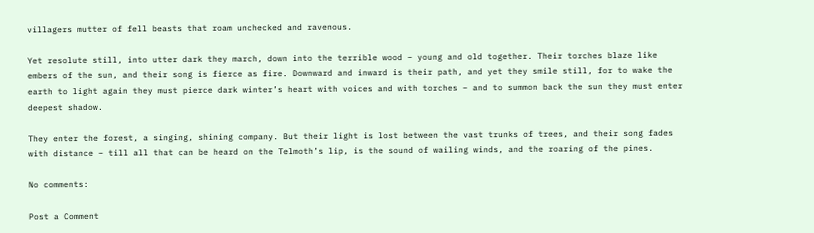villagers mutter of fell beasts that roam unchecked and ravenous.

Yet resolute still, into utter dark they march, down into the terrible wood – young and old together. Their torches blaze like embers of the sun, and their song is fierce as fire. Downward and inward is their path, and yet they smile still, for to wake the earth to light again they must pierce dark winter’s heart with voices and with torches – and to summon back the sun they must enter deepest shadow.

They enter the forest, a singing, shining company. But their light is lost between the vast trunks of trees, and their song fades with distance – till all that can be heard on the Telmoth’s lip, is the sound of wailing winds, and the roaring of the pines.

No comments:

Post a Comment